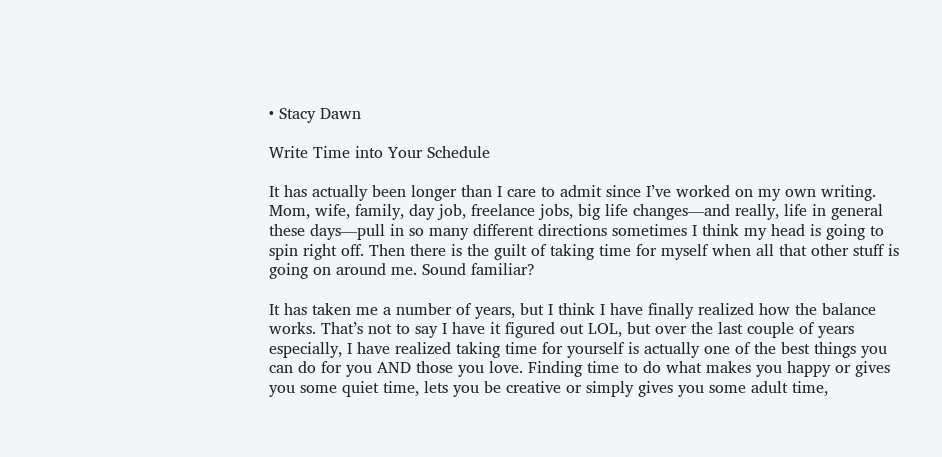• Stacy Dawn

Write Time into Your Schedule

It has actually been longer than I care to admit since I’ve worked on my own writing. Mom, wife, family, day job, freelance jobs, big life changes—and really, life in general these days—pull in so many different directions sometimes I think my head is going to spin right off. Then there is the guilt of taking time for myself when all that other stuff is going on around me. Sound familiar?

It has taken me a number of years, but I think I have finally realized how the balance works. That’s not to say I have it figured out LOL, but over the last couple of years especially, I have realized taking time for yourself is actually one of the best things you can do for you AND those you love. Finding time to do what makes you happy or gives you some quiet time, lets you be creative or simply gives you some adult time,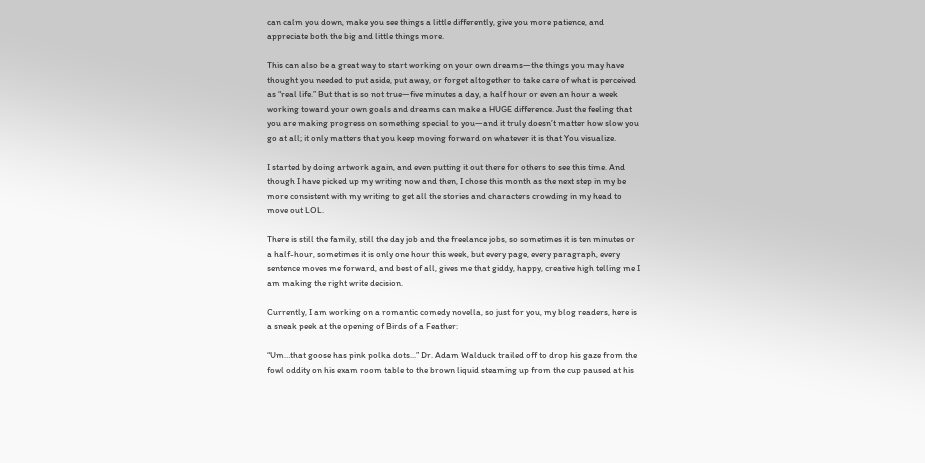can calm you down, make you see things a little differently, give you more patience, and appreciate both the big and little things more.

This can also be a great way to start working on your own dreams—the things you may have thought you needed to put aside, put away, or forget altogether to take care of what is perceived as “real life.” But that is so not true—five minutes a day, a half hour or even an hour a week working toward your own goals and dreams can make a HUGE difference. Just the feeling that you are making progress on something special to you—and it truly doesn’t matter how slow you go at all; it only matters that you keep moving forward on whatever it is that You visualize.

I started by doing artwork again, and even putting it out there for others to see this time. And though I have picked up my writing now and then, I chose this month as the next step in my be more consistent with my writing to get all the stories and characters crowding in my head to move out LOL.

There is still the family, still the day job and the freelance jobs, so sometimes it is ten minutes or a half-hour, sometimes it is only one hour this week, but every page, every paragraph, every sentence moves me forward, and best of all, gives me that giddy, happy, creative high telling me I am making the right write decision.

Currently, I am working on a romantic comedy novella, so just for you, my blog readers, here is a sneak peek at the opening of Birds of a Feather:

“Um…that goose has pink polka dots...” Dr. Adam Walduck trailed off to drop his gaze from the fowl oddity on his exam room table to the brown liquid steaming up from the cup paused at his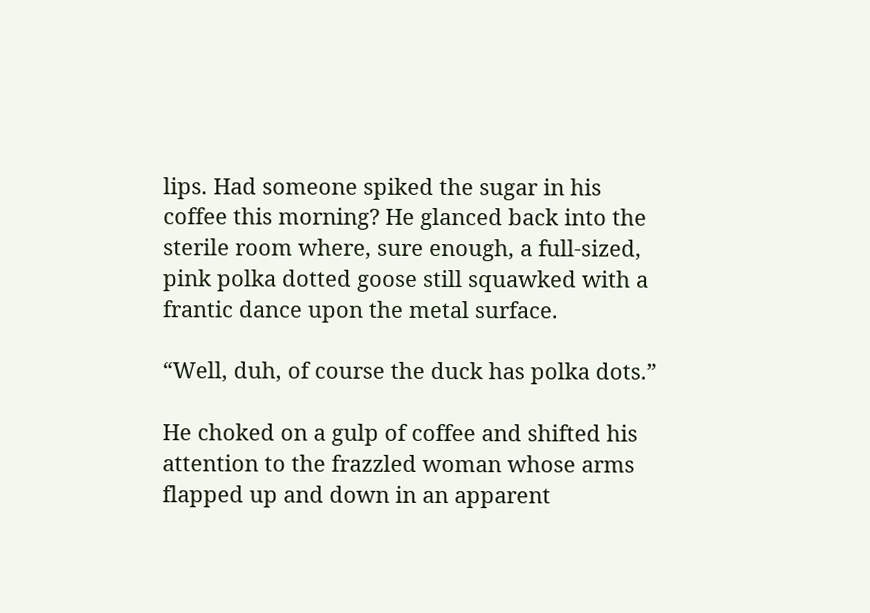lips. Had someone spiked the sugar in his coffee this morning? He glanced back into the sterile room where, sure enough, a full-sized, pink polka dotted goose still squawked with a frantic dance upon the metal surface.

“Well, duh, of course the duck has polka dots.”

He choked on a gulp of coffee and shifted his attention to the frazzled woman whose arms flapped up and down in an apparent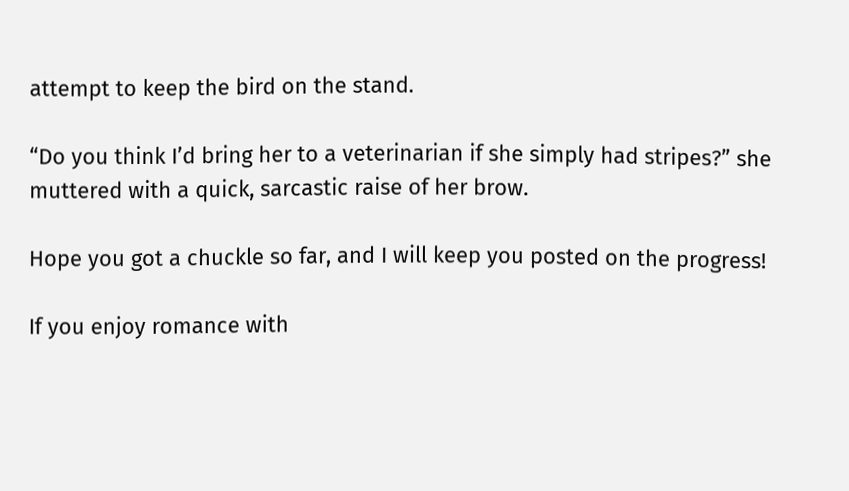attempt to keep the bird on the stand.

“Do you think I’d bring her to a veterinarian if she simply had stripes?” she muttered with a quick, sarcastic raise of her brow.

Hope you got a chuckle so far, and I will keep you posted on the progress!

If you enjoy romance with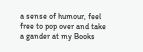a sense of humour, feel free to pop over and take a gander at my Books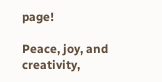page!

Peace, joy, and creativity,